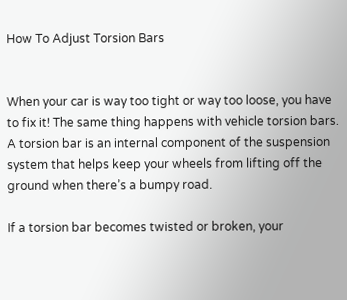How To Adjust Torsion Bars


When your car is way too tight or way too loose, you have to fix it! The same thing happens with vehicle torsion bars. A torsion bar is an internal component of the suspension system that helps keep your wheels from lifting off the ground when there’s a bumpy road.

If a torsion bar becomes twisted or broken, your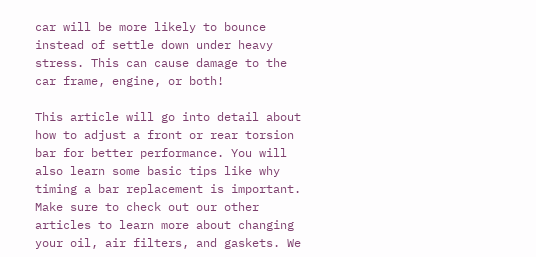car will be more likely to bounce instead of settle down under heavy stress. This can cause damage to the car frame, engine, or both!

This article will go into detail about how to adjust a front or rear torsion bar for better performance. You will also learn some basic tips like why timing a bar replacement is important. Make sure to check out our other articles to learn more about changing your oil, air filters, and gaskets. We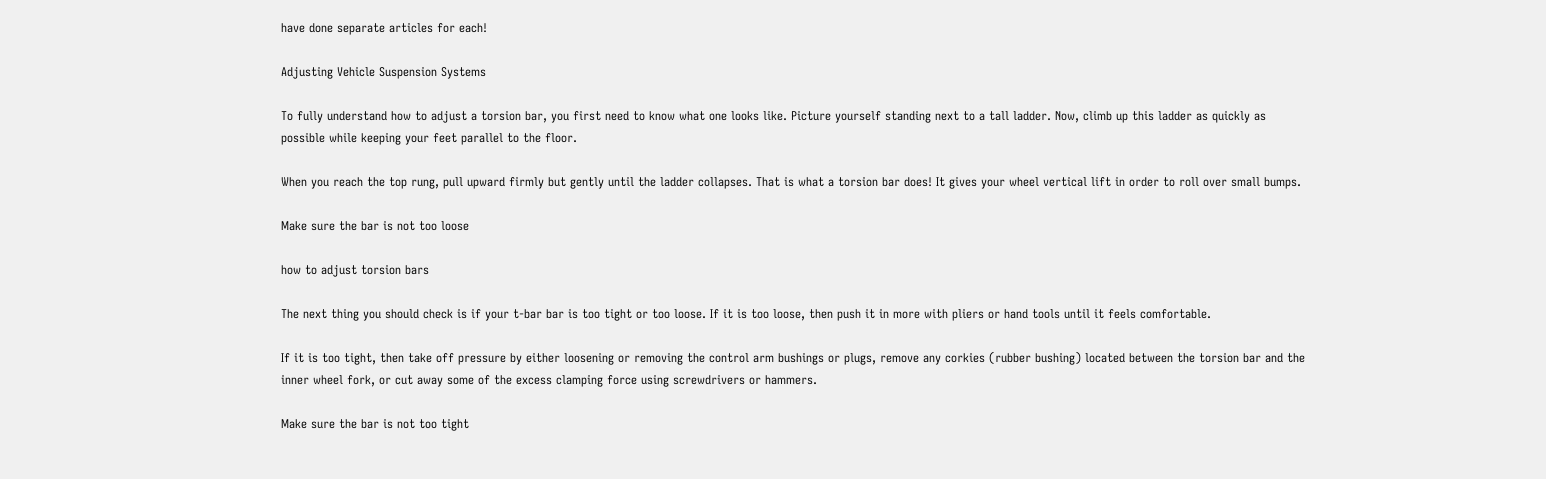have done separate articles for each!

Adjusting Vehicle Suspension Systems

To fully understand how to adjust a torsion bar, you first need to know what one looks like. Picture yourself standing next to a tall ladder. Now, climb up this ladder as quickly as possible while keeping your feet parallel to the floor.

When you reach the top rung, pull upward firmly but gently until the ladder collapses. That is what a torsion bar does! It gives your wheel vertical lift in order to roll over small bumps.

Make sure the bar is not too loose

how to adjust torsion bars

The next thing you should check is if your t-bar bar is too tight or too loose. If it is too loose, then push it in more with pliers or hand tools until it feels comfortable.

If it is too tight, then take off pressure by either loosening or removing the control arm bushings or plugs, remove any corkies (rubber bushing) located between the torsion bar and the inner wheel fork, or cut away some of the excess clamping force using screwdrivers or hammers.

Make sure the bar is not too tight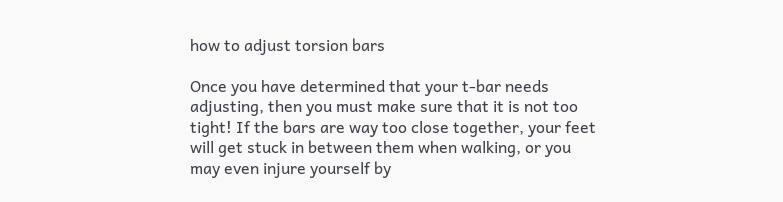how to adjust torsion bars

Once you have determined that your t-bar needs adjusting, then you must make sure that it is not too tight! If the bars are way too close together, your feet will get stuck in between them when walking, or you may even injure yourself by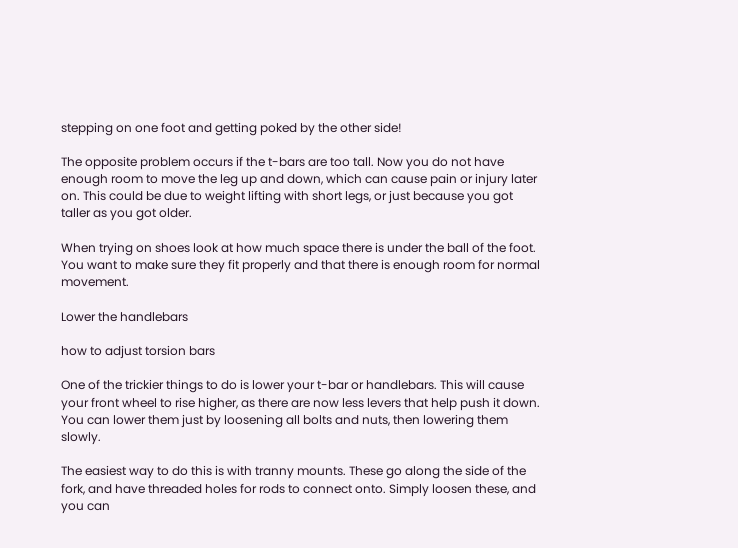stepping on one foot and getting poked by the other side!

The opposite problem occurs if the t-bars are too tall. Now you do not have enough room to move the leg up and down, which can cause pain or injury later on. This could be due to weight lifting with short legs, or just because you got taller as you got older.

When trying on shoes look at how much space there is under the ball of the foot. You want to make sure they fit properly and that there is enough room for normal movement.

Lower the handlebars

how to adjust torsion bars

One of the trickier things to do is lower your t-bar or handlebars. This will cause your front wheel to rise higher, as there are now less levers that help push it down. You can lower them just by loosening all bolts and nuts, then lowering them slowly.

The easiest way to do this is with tranny mounts. These go along the side of the fork, and have threaded holes for rods to connect onto. Simply loosen these, and you can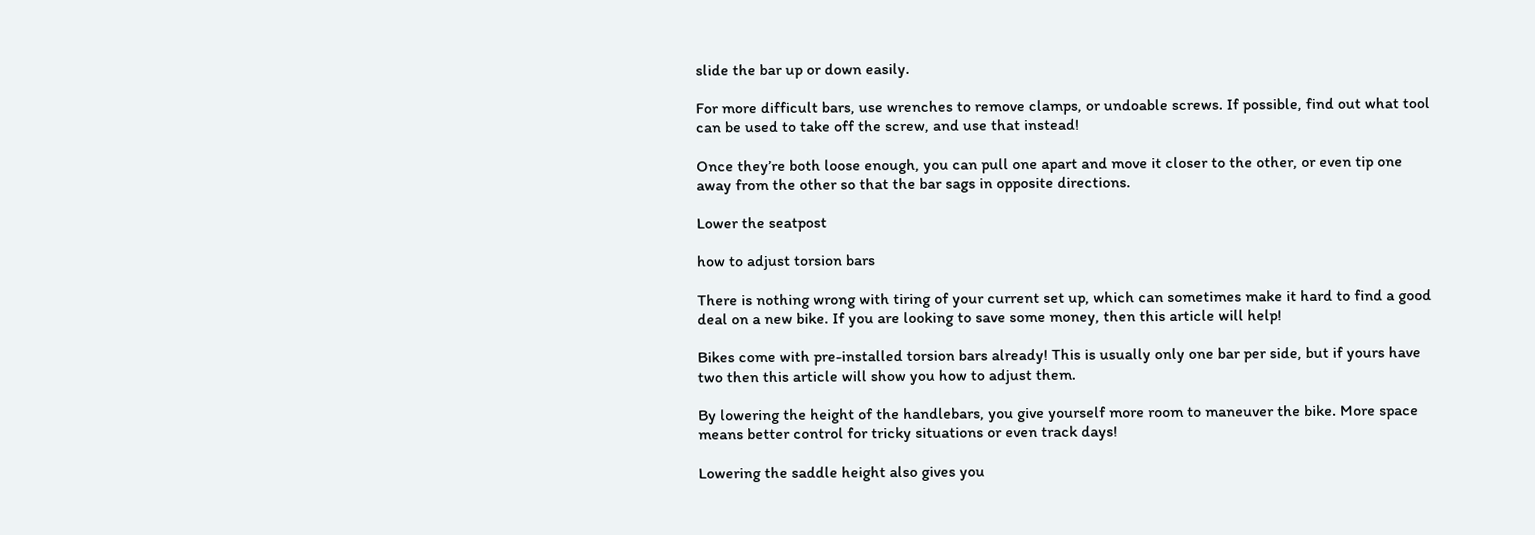slide the bar up or down easily.

For more difficult bars, use wrenches to remove clamps, or undoable screws. If possible, find out what tool can be used to take off the screw, and use that instead!

Once they’re both loose enough, you can pull one apart and move it closer to the other, or even tip one away from the other so that the bar sags in opposite directions.

Lower the seatpost

how to adjust torsion bars

There is nothing wrong with tiring of your current set up, which can sometimes make it hard to find a good deal on a new bike. If you are looking to save some money, then this article will help!

Bikes come with pre-installed torsion bars already! This is usually only one bar per side, but if yours have two then this article will show you how to adjust them.

By lowering the height of the handlebars, you give yourself more room to maneuver the bike. More space means better control for tricky situations or even track days!

Lowering the saddle height also gives you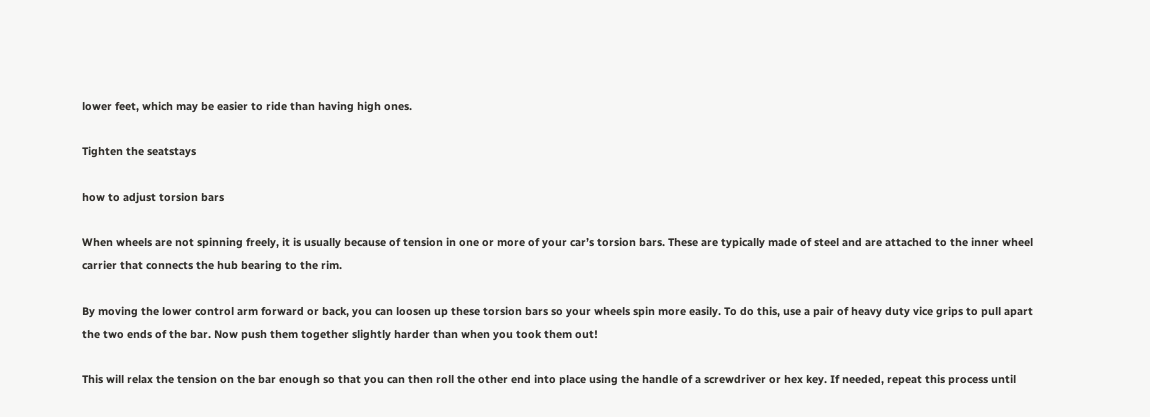lower feet, which may be easier to ride than having high ones.

Tighten the seatstays

how to adjust torsion bars

When wheels are not spinning freely, it is usually because of tension in one or more of your car’s torsion bars. These are typically made of steel and are attached to the inner wheel carrier that connects the hub bearing to the rim.

By moving the lower control arm forward or back, you can loosen up these torsion bars so your wheels spin more easily. To do this, use a pair of heavy duty vice grips to pull apart the two ends of the bar. Now push them together slightly harder than when you took them out!

This will relax the tension on the bar enough so that you can then roll the other end into place using the handle of a screwdriver or hex key. If needed, repeat this process until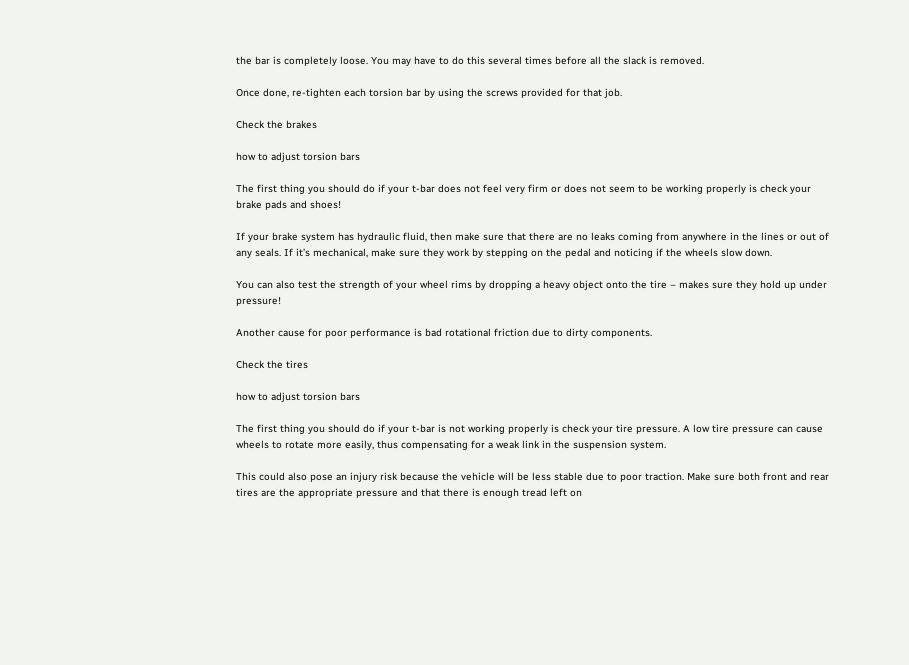the bar is completely loose. You may have to do this several times before all the slack is removed.

Once done, re-tighten each torsion bar by using the screws provided for that job.

Check the brakes

how to adjust torsion bars

The first thing you should do if your t-bar does not feel very firm or does not seem to be working properly is check your brake pads and shoes!

If your brake system has hydraulic fluid, then make sure that there are no leaks coming from anywhere in the lines or out of any seals. If it’s mechanical, make sure they work by stepping on the pedal and noticing if the wheels slow down.

You can also test the strength of your wheel rims by dropping a heavy object onto the tire – makes sure they hold up under pressure!

Another cause for poor performance is bad rotational friction due to dirty components.

Check the tires

how to adjust torsion bars

The first thing you should do if your t-bar is not working properly is check your tire pressure. A low tire pressure can cause wheels to rotate more easily, thus compensating for a weak link in the suspension system.

This could also pose an injury risk because the vehicle will be less stable due to poor traction. Make sure both front and rear tires are the appropriate pressure and that there is enough tread left on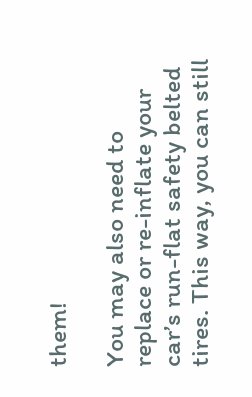them!

You may also need to replace or re-inflate your car’s run-flat safety belted tires. This way, you can still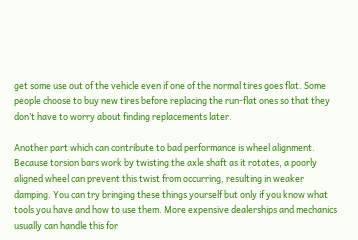get some use out of the vehicle even if one of the normal tires goes flat. Some people choose to buy new tires before replacing the run-flat ones so that they don’t have to worry about finding replacements later.

Another part which can contribute to bad performance is wheel alignment. Because torsion bars work by twisting the axle shaft as it rotates, a poorly aligned wheel can prevent this twist from occurring, resulting in weaker damping. You can try bringing these things yourself but only if you know what tools you have and how to use them. More expensive dealerships and mechanics usually can handle this for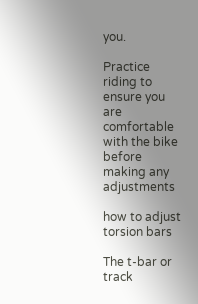you.

Practice riding to ensure you are comfortable with the bike before making any adjustments

how to adjust torsion bars

The t-bar or track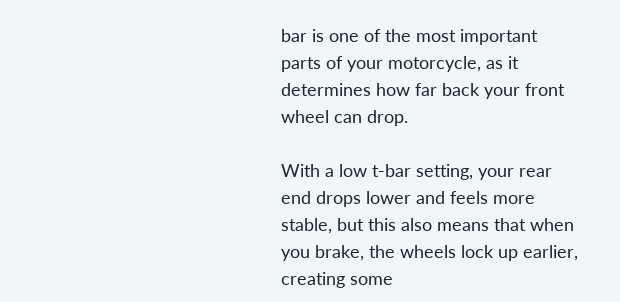bar is one of the most important parts of your motorcycle, as it determines how far back your front wheel can drop.

With a low t-bar setting, your rear end drops lower and feels more stable, but this also means that when you brake, the wheels lock up earlier, creating some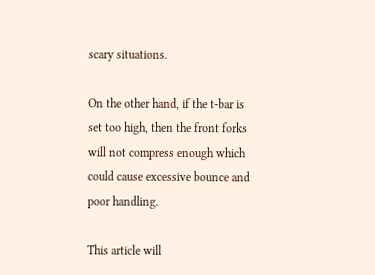scary situations.

On the other hand, if the t-bar is set too high, then the front forks will not compress enough which could cause excessive bounce and poor handling.

This article will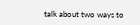talk about two ways to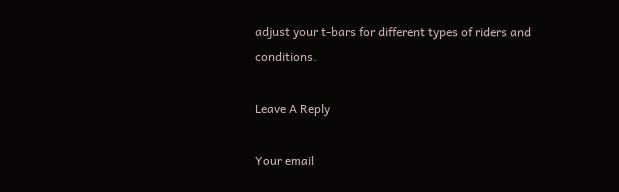adjust your t-bars for different types of riders and conditions.

Leave A Reply

Your email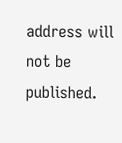address will not be published.